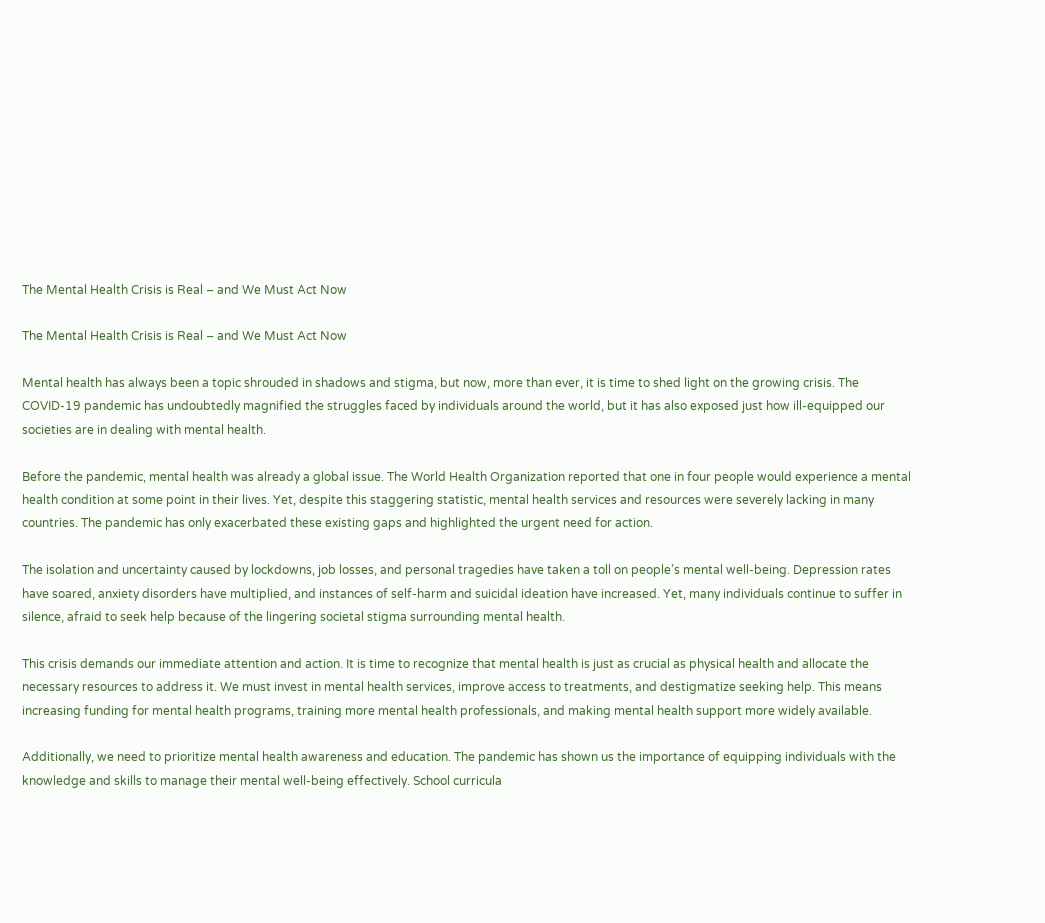The Mental Health Crisis is Real – and We Must Act Now

The Mental Health Crisis is Real – and We Must Act Now

Mental health has always been a topic shrouded in shadows and stigma, but now, more than ever, it is time to shed light on the growing crisis. The COVID-19 pandemic has undoubtedly magnified the struggles faced by individuals around the world, but it has also exposed just how ill-equipped our societies are in dealing with mental health.

Before the pandemic, mental health was already a global issue. The World Health Organization reported that one in four people would experience a mental health condition at some point in their lives. Yet, despite this staggering statistic, mental health services and resources were severely lacking in many countries. The pandemic has only exacerbated these existing gaps and highlighted the urgent need for action.

The isolation and uncertainty caused by lockdowns, job losses, and personal tragedies have taken a toll on people’s mental well-being. Depression rates have soared, anxiety disorders have multiplied, and instances of self-harm and suicidal ideation have increased. Yet, many individuals continue to suffer in silence, afraid to seek help because of the lingering societal stigma surrounding mental health.

This crisis demands our immediate attention and action. It is time to recognize that mental health is just as crucial as physical health and allocate the necessary resources to address it. We must invest in mental health services, improve access to treatments, and destigmatize seeking help. This means increasing funding for mental health programs, training more mental health professionals, and making mental health support more widely available.

Additionally, we need to prioritize mental health awareness and education. The pandemic has shown us the importance of equipping individuals with the knowledge and skills to manage their mental well-being effectively. School curricula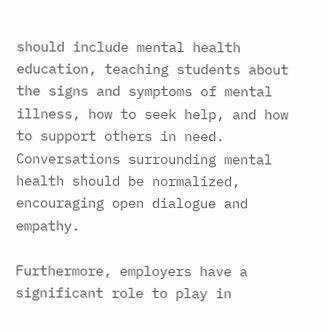should include mental health education, teaching students about the signs and symptoms of mental illness, how to seek help, and how to support others in need. Conversations surrounding mental health should be normalized, encouraging open dialogue and empathy.

Furthermore, employers have a significant role to play in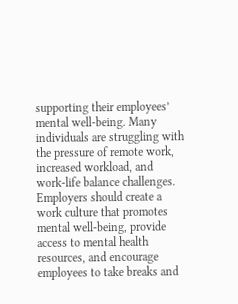supporting their employees’ mental well-being. Many individuals are struggling with the pressure of remote work, increased workload, and work-life balance challenges. Employers should create a work culture that promotes mental well-being, provide access to mental health resources, and encourage employees to take breaks and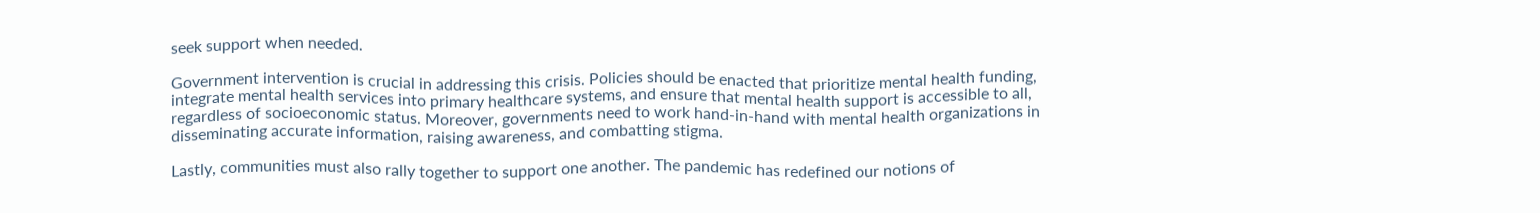seek support when needed.

Government intervention is crucial in addressing this crisis. Policies should be enacted that prioritize mental health funding, integrate mental health services into primary healthcare systems, and ensure that mental health support is accessible to all, regardless of socioeconomic status. Moreover, governments need to work hand-in-hand with mental health organizations in disseminating accurate information, raising awareness, and combatting stigma.

Lastly, communities must also rally together to support one another. The pandemic has redefined our notions of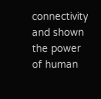connectivity and shown the power of human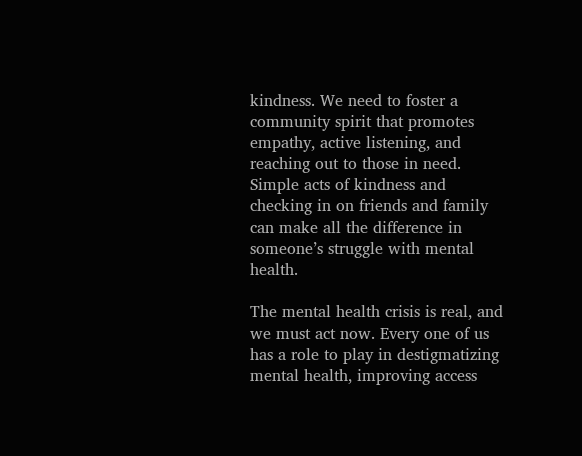kindness. We need to foster a community spirit that promotes empathy, active listening, and reaching out to those in need. Simple acts of kindness and checking in on friends and family can make all the difference in someone’s struggle with mental health.

The mental health crisis is real, and we must act now. Every one of us has a role to play in destigmatizing mental health, improving access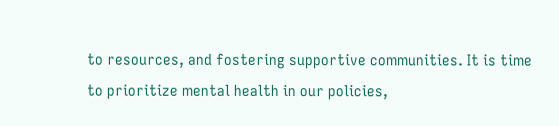to resources, and fostering supportive communities. It is time to prioritize mental health in our policies,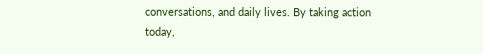conversations, and daily lives. By taking action today,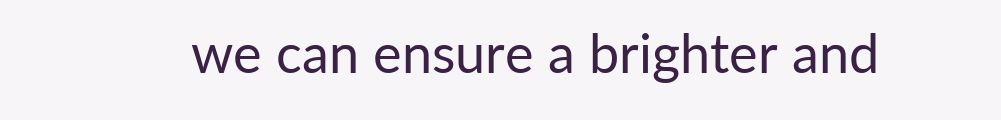we can ensure a brighter and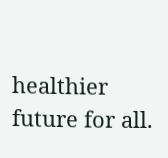healthier future for all.